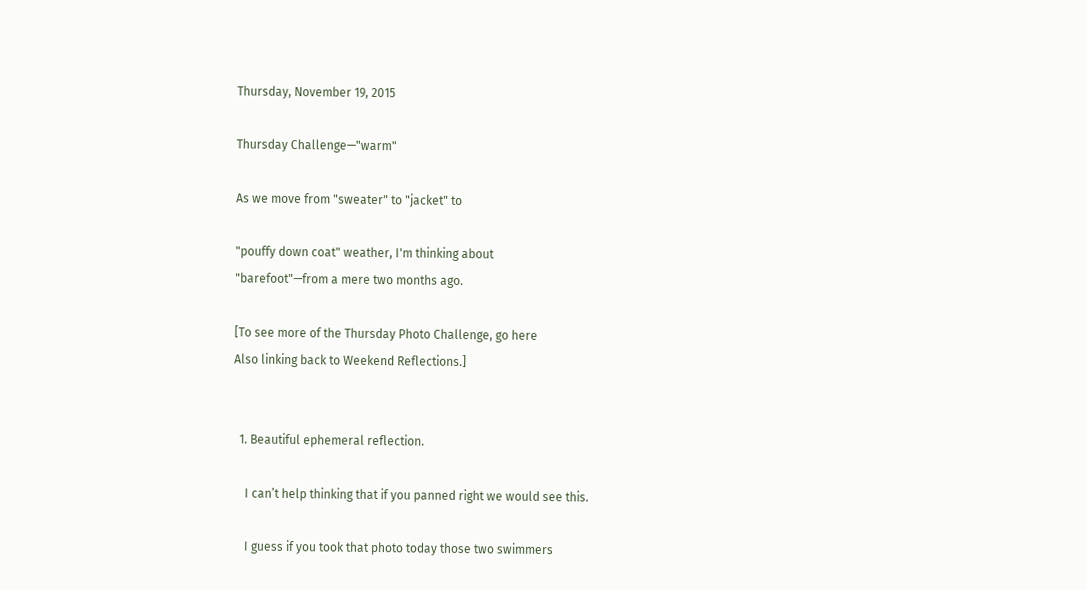Thursday, November 19, 2015

Thursday Challenge—"warm"

As we move from "sweater" to "jacket" to

"pouffy down coat" weather, I'm thinking about
"barefoot"—from a mere two months ago.

[To see more of the Thursday Photo Challenge, go here
Also linking back to Weekend Reflections.]


  1. Beautiful ephemeral reflection.

    I can’t help thinking that if you panned right we would see this.

    I guess if you took that photo today those two swimmers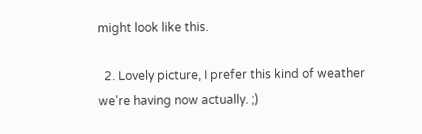might look like this.

  2. Lovely picture, I prefer this kind of weather we're having now actually. ;)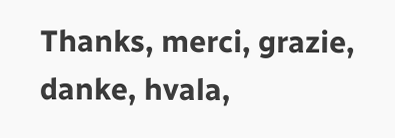Thanks, merci, grazie, danke, hvala,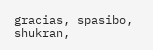gracias, spasibo, shukran,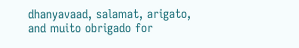dhanyavaad, salamat, arigato, and muito obrigado for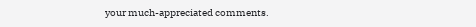your much-appreciated comments.